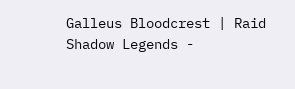Galleus Bloodcrest | Raid Shadow Legends -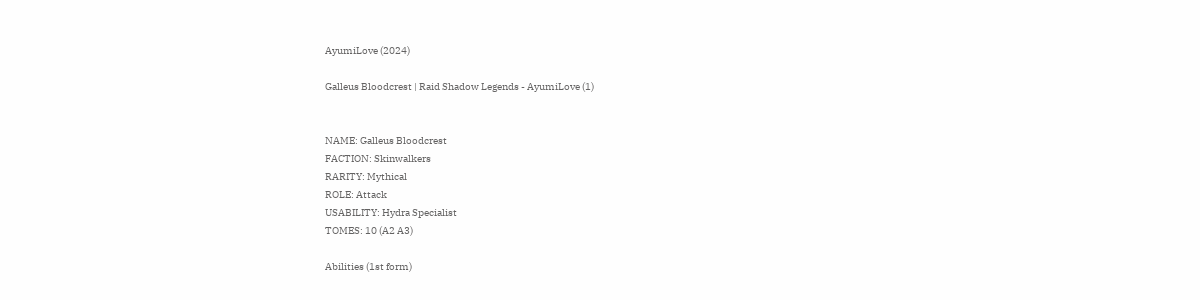AyumiLove (2024)

Galleus Bloodcrest | Raid Shadow Legends - AyumiLove (1)


NAME: Galleus Bloodcrest
FACTION: Skinwalkers
RARITY: Mythical
ROLE: Attack
USABILITY: Hydra Specialist
TOMES: 10 (A2 A3)

Abilities (1st form)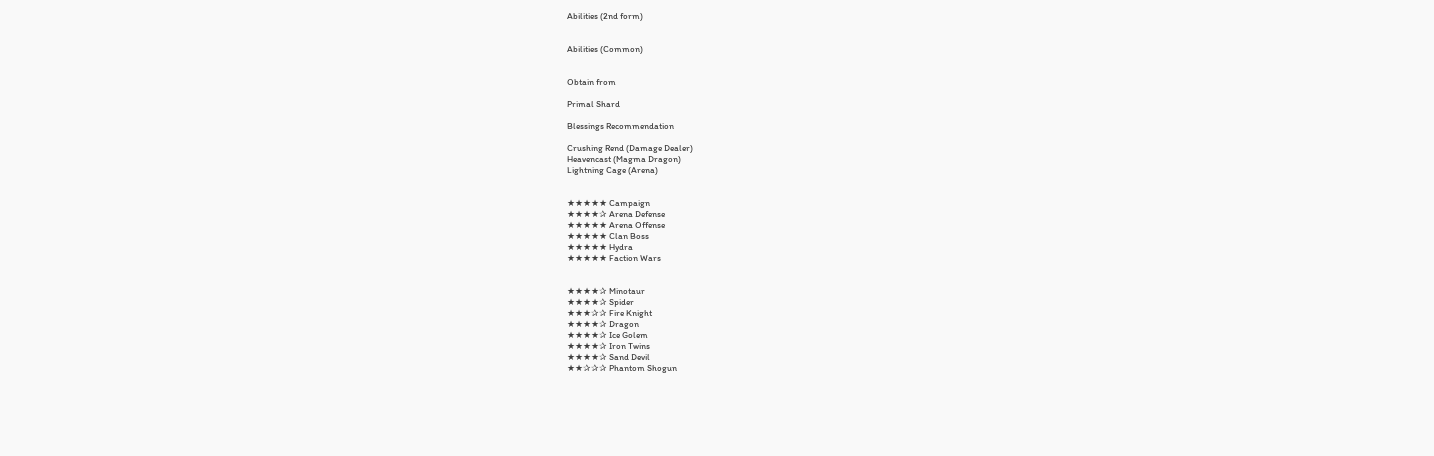Abilities (2nd form)


Abilities (Common)


Obtain from

Primal Shard

Blessings Recommendation

Crushing Rend (Damage Dealer)
Heavencast (Magma Dragon)
Lightning Cage (Arena)


★★★★★ Campaign
★★★★✰ Arena Defense
★★★★★ Arena Offense
★★★★★ Clan Boss
★★★★★ Hydra
★★★★★ Faction Wars


★★★★✰ Minotaur
★★★★✰ Spider
★★★✰✰ Fire Knight
★★★★✰ Dragon
★★★★✰ Ice Golem
★★★★✰ Iron Twins
★★★★✰ Sand Devil
★★✰✰✰ Phantom Shogun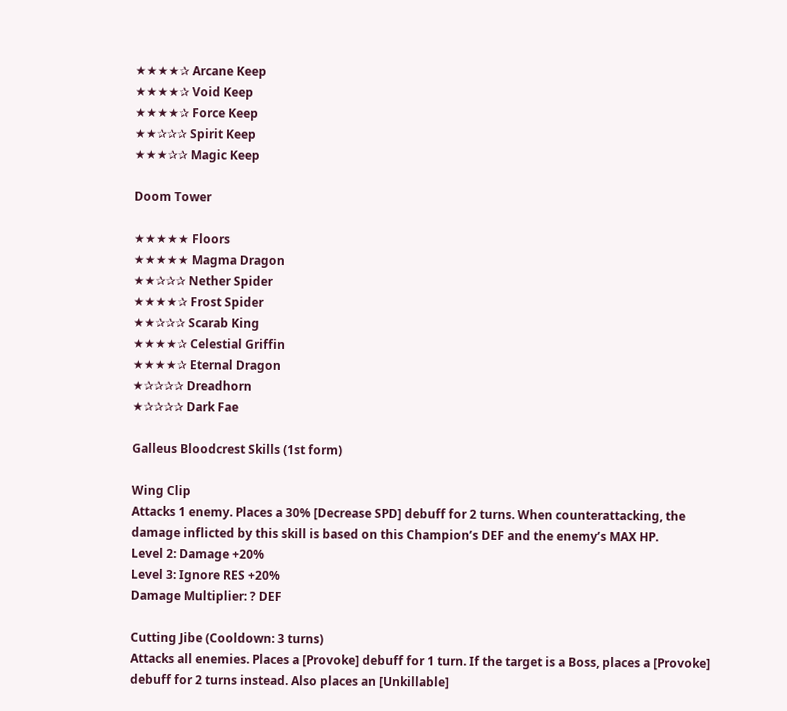★★★★✰ Arcane Keep
★★★★✰ Void Keep
★★★★✰ Force Keep
★★✰✰✰ Spirit Keep
★★★✰✰ Magic Keep

Doom Tower

★★★★★ Floors
★★★★★ Magma Dragon
★★✰✰✰ Nether Spider
★★★★✰ Frost Spider
★★✰✰✰ Scarab King
★★★★✰ Celestial Griffin
★★★★✰ Eternal Dragon
★✰✰✰✰ Dreadhorn
★✰✰✰✰ Dark Fae

Galleus Bloodcrest Skills (1st form)

Wing Clip
Attacks 1 enemy. Places a 30% [Decrease SPD] debuff for 2 turns. When counterattacking, the damage inflicted by this skill is based on this Champion’s DEF and the enemy’s MAX HP.
Level 2: Damage +20%
Level 3: Ignore RES +20%
Damage Multiplier: ? DEF

Cutting Jibe (Cooldown: 3 turns)
Attacks all enemies. Places a [Provoke] debuff for 1 turn. If the target is a Boss, places a [Provoke] debuff for 2 turns instead. Also places an [Unkillable]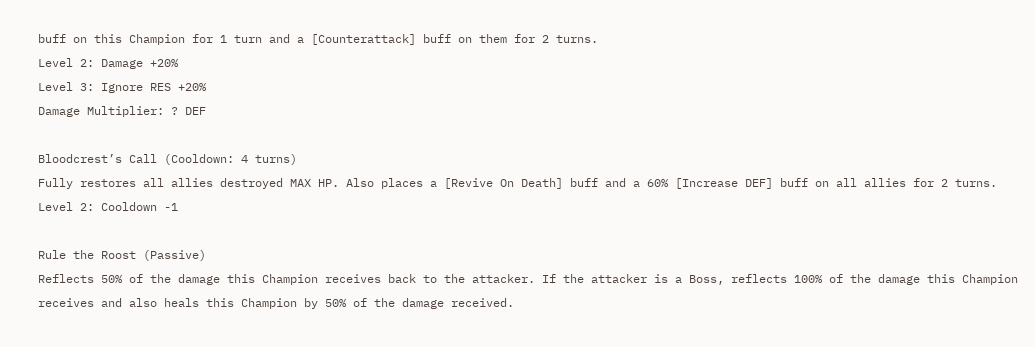buff on this Champion for 1 turn and a [Counterattack] buff on them for 2 turns.
Level 2: Damage +20%
Level 3: Ignore RES +20%
Damage Multiplier: ? DEF

Bloodcrest’s Call (Cooldown: 4 turns)
Fully restores all allies destroyed MAX HP. Also places a [Revive On Death] buff and a 60% [Increase DEF] buff on all allies for 2 turns.
Level 2: Cooldown -1

Rule the Roost (Passive)
Reflects 50% of the damage this Champion receives back to the attacker. If the attacker is a Boss, reflects 100% of the damage this Champion receives and also heals this Champion by 50% of the damage received.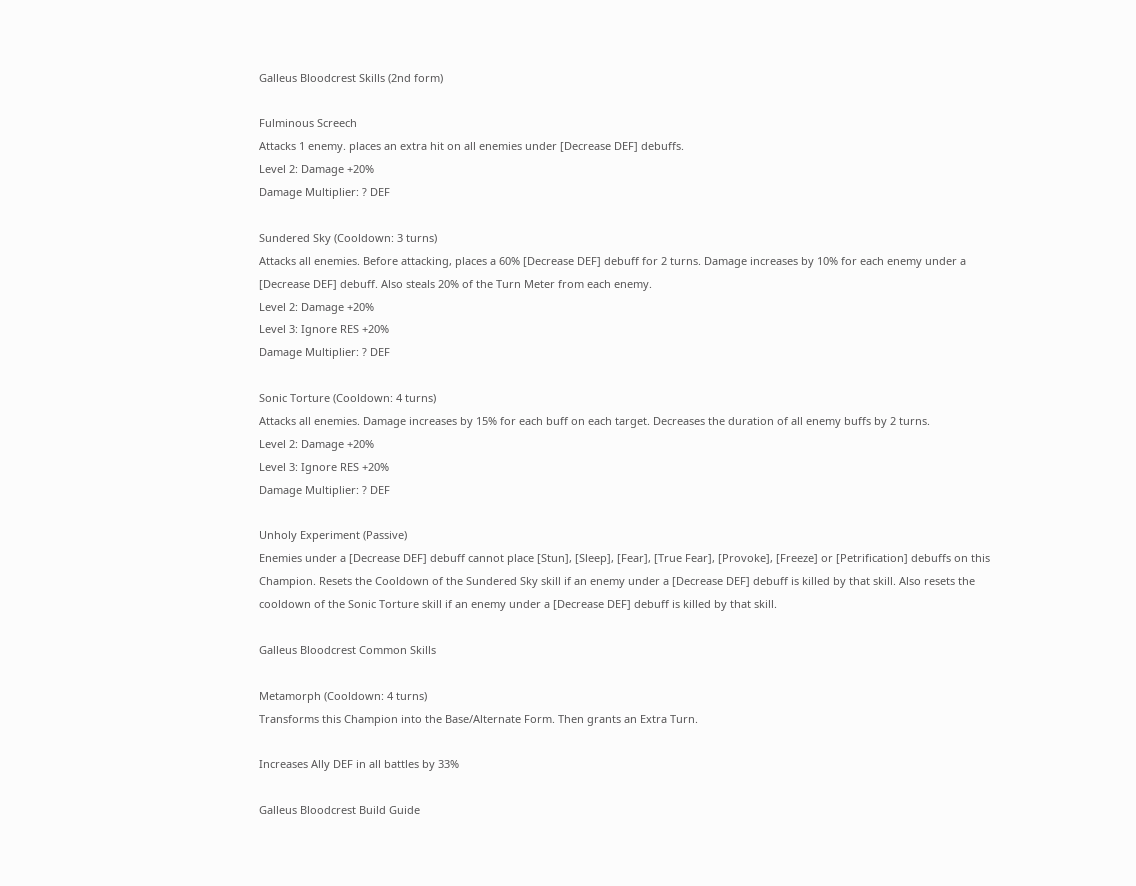Galleus Bloodcrest Skills (2nd form)

Fulminous Screech
Attacks 1 enemy. places an extra hit on all enemies under [Decrease DEF] debuffs.
Level 2: Damage +20%
Damage Multiplier: ? DEF

Sundered Sky (Cooldown: 3 turns)
Attacks all enemies. Before attacking, places a 60% [Decrease DEF] debuff for 2 turns. Damage increases by 10% for each enemy under a [Decrease DEF] debuff. Also steals 20% of the Turn Meter from each enemy.
Level 2: Damage +20%
Level 3: Ignore RES +20%
Damage Multiplier: ? DEF

Sonic Torture (Cooldown: 4 turns)
Attacks all enemies. Damage increases by 15% for each buff on each target. Decreases the duration of all enemy buffs by 2 turns.
Level 2: Damage +20%
Level 3: Ignore RES +20%
Damage Multiplier: ? DEF

Unholy Experiment (Passive)
Enemies under a [Decrease DEF] debuff cannot place [Stun], [Sleep], [Fear], [True Fear], [Provoke], [Freeze] or [Petrification] debuffs on this Champion. Resets the Cooldown of the Sundered Sky skill if an enemy under a [Decrease DEF] debuff is killed by that skill. Also resets the cooldown of the Sonic Torture skill if an enemy under a [Decrease DEF] debuff is killed by that skill.

Galleus Bloodcrest Common Skills

Metamorph (Cooldown: 4 turns)
Transforms this Champion into the Base/Alternate Form. Then grants an Extra Turn.

Increases Ally DEF in all battles by 33%

Galleus Bloodcrest Build Guide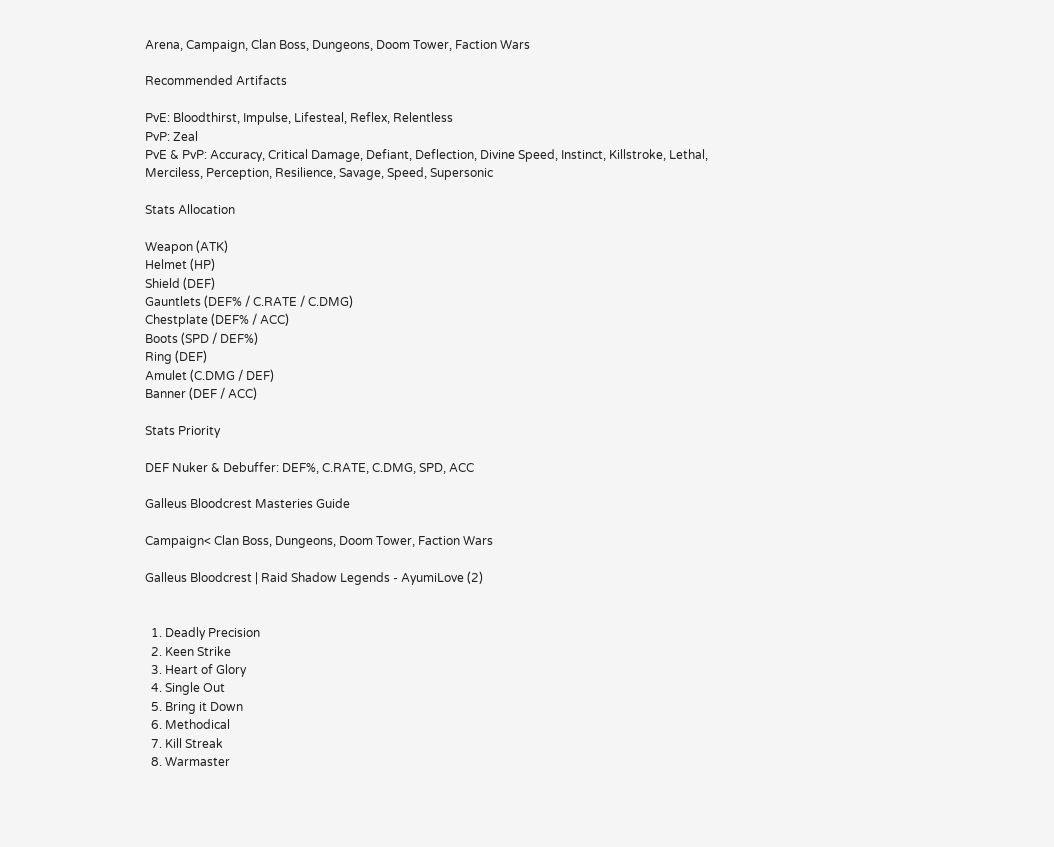Arena, Campaign, Clan Boss, Dungeons, Doom Tower, Faction Wars

Recommended Artifacts

PvE: Bloodthirst, Impulse, Lifesteal, Reflex, Relentless
PvP: Zeal
PvE & PvP: Accuracy, Critical Damage, Defiant, Deflection, Divine Speed, Instinct, Killstroke, Lethal, Merciless, Perception, Resilience, Savage, Speed, Supersonic

Stats Allocation

Weapon (ATK)
Helmet (HP)
Shield (DEF)
Gauntlets (DEF% / C.RATE / C.DMG)
Chestplate (DEF% / ACC)
Boots (SPD / DEF%)
Ring (DEF)
Amulet (C.DMG / DEF)
Banner (DEF / ACC)

Stats Priority

DEF Nuker & Debuffer: DEF%, C.RATE, C.DMG, SPD, ACC

Galleus Bloodcrest Masteries Guide

Campaign< Clan Boss, Dungeons, Doom Tower, Faction Wars

Galleus Bloodcrest | Raid Shadow Legends - AyumiLove (2)


  1. Deadly Precision
  2. Keen Strike
  3. Heart of Glory
  4. Single Out
  5. Bring it Down
  6. Methodical
  7. Kill Streak
  8. Warmaster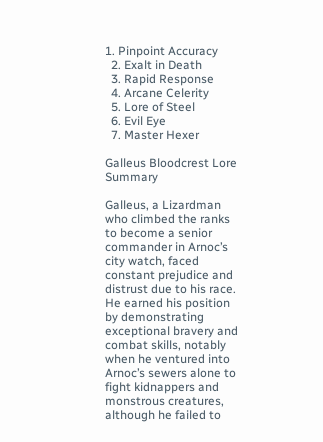1. Pinpoint Accuracy
  2. Exalt in Death
  3. Rapid Response
  4. Arcane Celerity
  5. Lore of Steel
  6. Evil Eye
  7. Master Hexer

Galleus Bloodcrest Lore Summary

Galleus, a Lizardman who climbed the ranks to become a senior commander in Arnoc’s city watch, faced constant prejudice and distrust due to his race. He earned his position by demonstrating exceptional bravery and combat skills, notably when he ventured into Arnoc’s sewers alone to fight kidnappers and monstrous creatures, although he failed to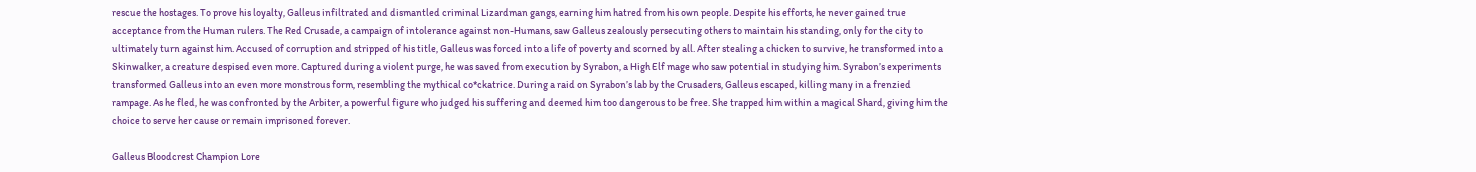rescue the hostages. To prove his loyalty, Galleus infiltrated and dismantled criminal Lizardman gangs, earning him hatred from his own people. Despite his efforts, he never gained true acceptance from the Human rulers. The Red Crusade, a campaign of intolerance against non-Humans, saw Galleus zealously persecuting others to maintain his standing, only for the city to ultimately turn against him. Accused of corruption and stripped of his title, Galleus was forced into a life of poverty and scorned by all. After stealing a chicken to survive, he transformed into a Skinwalker, a creature despised even more. Captured during a violent purge, he was saved from execution by Syrabon, a High Elf mage who saw potential in studying him. Syrabon’s experiments transformed Galleus into an even more monstrous form, resembling the mythical co*ckatrice. During a raid on Syrabon’s lab by the Crusaders, Galleus escaped, killing many in a frenzied rampage. As he fled, he was confronted by the Arbiter, a powerful figure who judged his suffering and deemed him too dangerous to be free. She trapped him within a magical Shard, giving him the choice to serve her cause or remain imprisoned forever.

Galleus Bloodcrest Champion Lore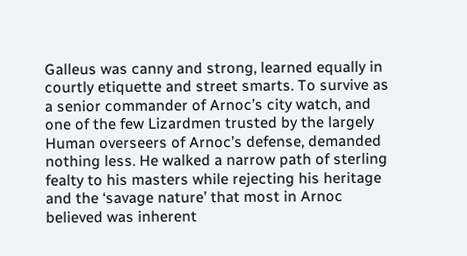Galleus was canny and strong, learned equally in courtly etiquette and street smarts. To survive as a senior commander of Arnoc’s city watch, and one of the few Lizardmen trusted by the largely Human overseers of Arnoc’s defense, demanded nothing less. He walked a narrow path of sterling fealty to his masters while rejecting his heritage and the ‘savage nature’ that most in Arnoc believed was inherent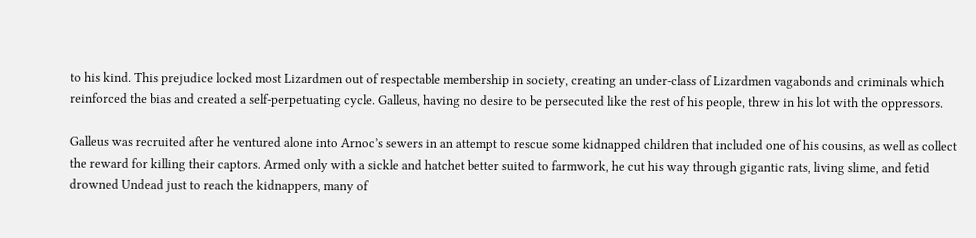to his kind. This prejudice locked most Lizardmen out of respectable membership in society, creating an under-class of Lizardmen vagabonds and criminals which reinforced the bias and created a self-perpetuating cycle. Galleus, having no desire to be persecuted like the rest of his people, threw in his lot with the oppressors.

Galleus was recruited after he ventured alone into Arnoc’s sewers in an attempt to rescue some kidnapped children that included one of his cousins, as well as collect the reward for killing their captors. Armed only with a sickle and hatchet better suited to farmwork, he cut his way through gigantic rats, living slime, and fetid drowned Undead just to reach the kidnappers, many of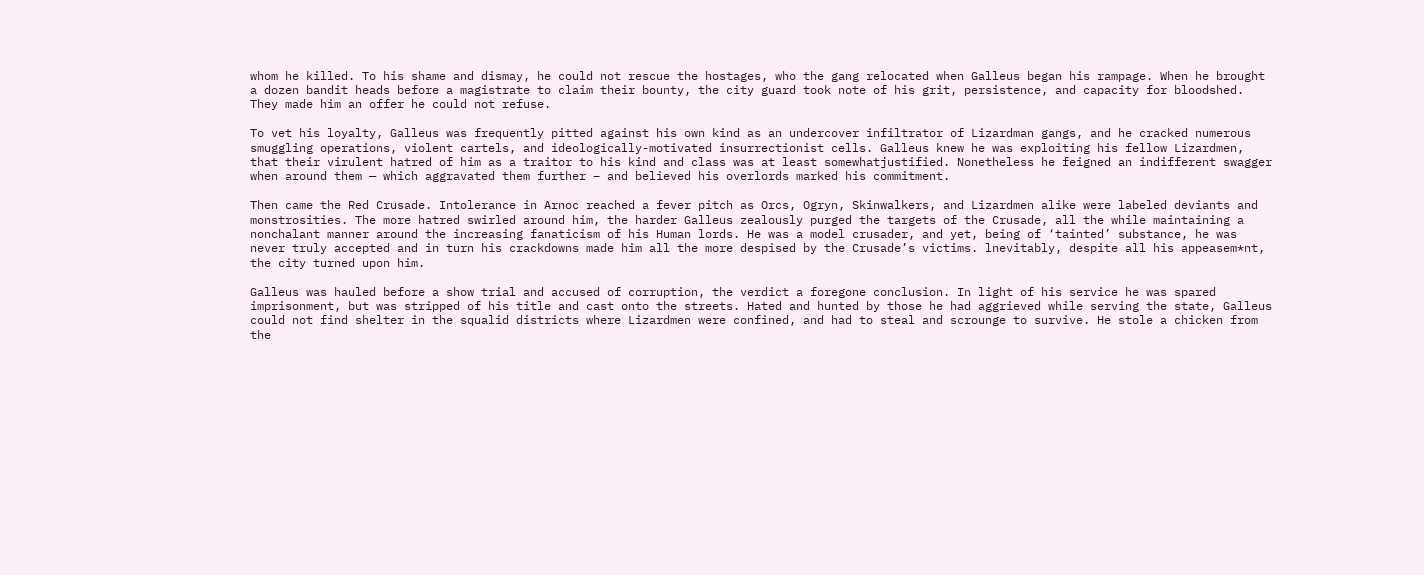whom he killed. To his shame and dismay, he could not rescue the hostages, who the gang relocated when Galleus began his rampage. When he brought a dozen bandit heads before a magistrate to claim their bounty, the city guard took note of his grit, persistence, and capacity for bloodshed. They made him an offer he could not refuse.

To vet his loyalty, Galleus was frequently pitted against his own kind as an undercover infiltrator of Lizardman gangs, and he cracked numerous smuggling operations, violent cartels, and ideologically-motivated insurrectionist cells. Galleus knew he was exploiting his fellow Lizardmen, that their virulent hatred of him as a traitor to his kind and class was at least somewhatjustified. Nonetheless he feigned an indifferent swagger when around them — which aggravated them further – and believed his overlords marked his commitment.

Then came the Red Crusade. Intolerance in Arnoc reached a fever pitch as Orcs, Ogryn, Skinwalkers, and Lizardmen alike were labeled deviants and monstrosities. The more hatred swirled around him, the harder Galleus zealously purged the targets of the Crusade, all the while maintaining a nonchalant manner around the increasing fanaticism of his Human lords. He was a model crusader, and yet, being of ‘tainted’ substance, he was never truly accepted and in turn his crackdowns made him all the more despised by the Crusade’s victims. lnevitably, despite all his appeasem*nt, the city turned upon him.

Galleus was hauled before a show trial and accused of corruption, the verdict a foregone conclusion. In light of his service he was spared imprisonment, but was stripped of his title and cast onto the streets. Hated and hunted by those he had aggrieved while serving the state, Galleus could not find shelter in the squalid districts where Lizardmen were confined, and had to steal and scrounge to survive. He stole a chicken from the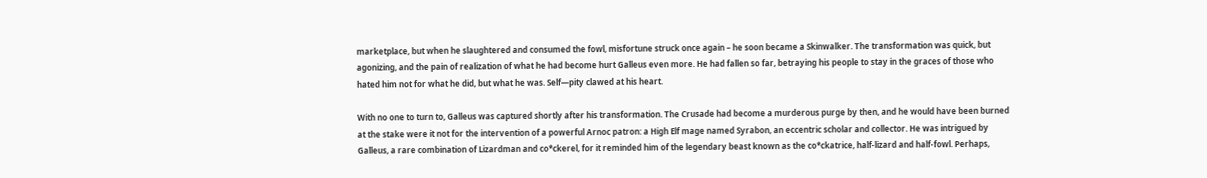marketplace, but when he slaughtered and consumed the fowl, misfortune struck once again – he soon became a Skinwalker. The transformation was quick, but agonizing, and the pain of realization of what he had become hurt Galleus even more. He had fallen so far, betraying his people to stay in the graces of those who hated him not for what he did, but what he was. Self—pity clawed at his heart.

With no one to turn to, Galleus was captured shortly after his transformation. The Crusade had become a murderous purge by then, and he would have been burned at the stake were it not for the intervention of a powerful Arnoc patron: a High Elf mage named Syrabon, an eccentric scholar and collector. He was intrigued by Galleus, a rare combination of Lizardman and co*ckerel, for it reminded him of the legendary beast known as the co*ckatrice, half-lizard and half-fowl. Perhaps,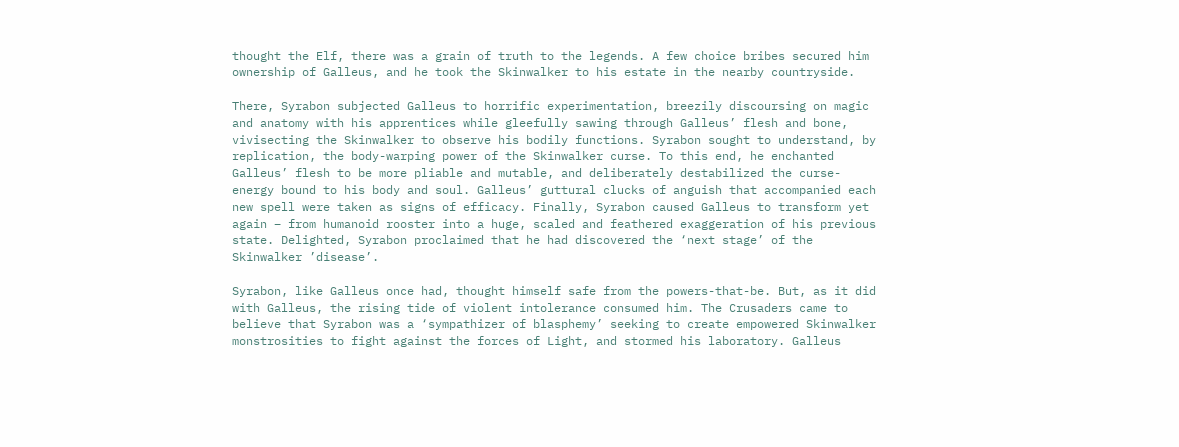thought the Elf, there was a grain of truth to the legends. A few choice bribes secured him ownership of Galleus, and he took the Skinwalker to his estate in the nearby countryside.

There, Syrabon subjected Galleus to horrific experimentation, breezily discoursing on magic and anatomy with his apprentices while gleefully sawing through Galleus’ flesh and bone, vivisecting the Skinwalker to observe his bodily functions. Syrabon sought to understand, by replication, the body-warping power of the Skinwalker curse. To this end, he enchanted Galleus’ flesh to be more pliable and mutable, and deliberately destabilized the curse-energy bound to his body and soul. Galleus’ guttural clucks of anguish that accompanied each new spell were taken as signs of efficacy. Finally, Syrabon caused Galleus to transform yet again – from humanoid rooster into a huge, scaled and feathered exaggeration of his previous state. Delighted, Syrabon proclaimed that he had discovered the ‘next stage’ of the Skinwalker ’disease’.

Syrabon, like Galleus once had, thought himself safe from the powers-that-be. But, as it did with Galleus, the rising tide of violent intolerance consumed him. The Crusaders came to believe that Syrabon was a ‘sympathizer of blasphemy’ seeking to create empowered Skinwalker monstrosities to fight against the forces of Light, and stormed his laboratory. Galleus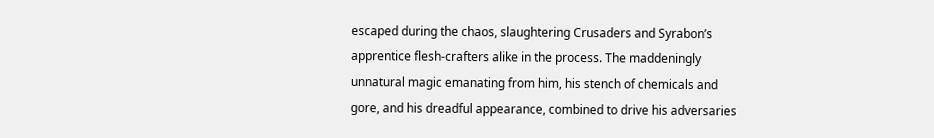escaped during the chaos, slaughtering Crusaders and Syrabon’s apprentice flesh-crafters alike in the process. The maddeningly unnatural magic emanating from him, his stench of chemicals and gore, and his dreadful appearance, combined to drive his adversaries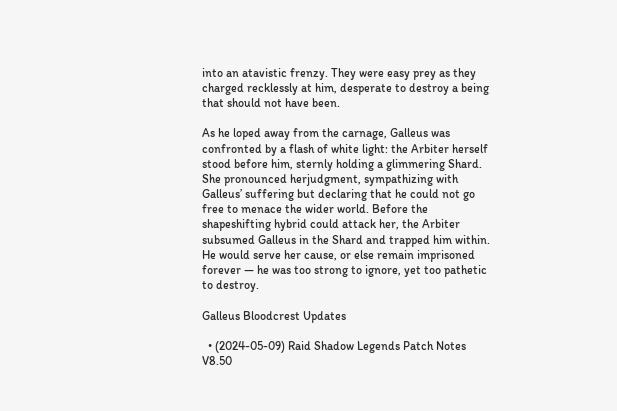into an atavistic frenzy. They were easy prey as they charged recklessly at him, desperate to destroy a being that should not have been.

As he loped away from the carnage, Galleus was confronted by a flash of white light: the Arbiter herself stood before him, sternly holding a glimmering Shard. She pronounced herjudgment, sympathizing with Galleus’ suffering but declaring that he could not go free to menace the wider world. Before the shapeshifting hybrid could attack her, the Arbiter subsumed Galleus in the Shard and trapped him within. He would serve her cause, or else remain imprisoned forever — he was too strong to ignore, yet too pathetic to destroy.

Galleus Bloodcrest Updates

  • (2024-05-09) Raid Shadow Legends Patch Notes V8.50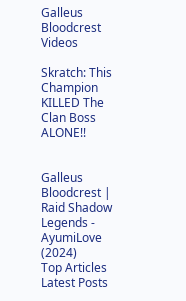Galleus Bloodcrest Videos

Skratch: This Champion KILLED The Clan Boss ALONE!!


Galleus Bloodcrest | Raid Shadow Legends - AyumiLove (2024)
Top Articles
Latest Posts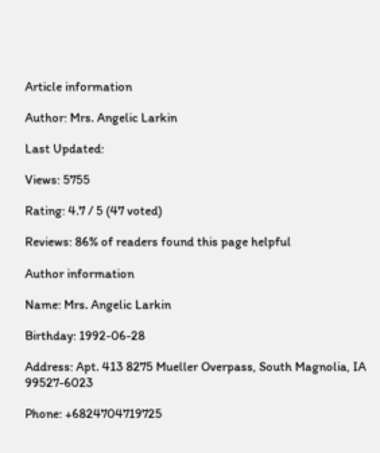Article information

Author: Mrs. Angelic Larkin

Last Updated:

Views: 5755

Rating: 4.7 / 5 (47 voted)

Reviews: 86% of readers found this page helpful

Author information

Name: Mrs. Angelic Larkin

Birthday: 1992-06-28

Address: Apt. 413 8275 Mueller Overpass, South Magnolia, IA 99527-6023

Phone: +6824704719725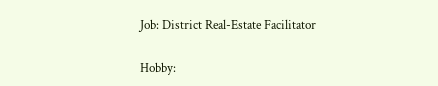Job: District Real-Estate Facilitator

Hobby: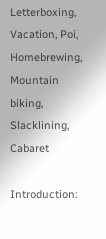Letterboxing, Vacation, Poi, Homebrewing, Mountain biking, Slacklining, Cabaret

Introduction: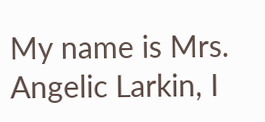My name is Mrs. Angelic Larkin, I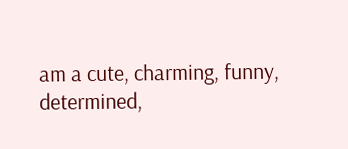am a cute, charming, funny, determined,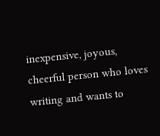inexpensive, joyous, cheerful person who loves writing and wants to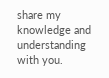share my knowledge and understanding with you.